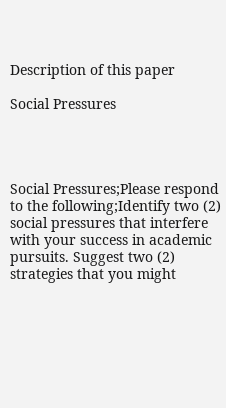Description of this paper

Social Pressures




Social Pressures;Please respond to the following;Identify two (2) social pressures that interfere with your success in academic pursuits. Suggest two (2) strategies that you might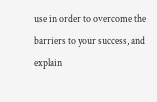use in order to overcome the barriers to your success, and explain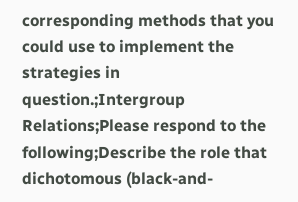corresponding methods that you could use to implement the strategies in question.;Intergroup Relations;Please respond to the following;Describe the role that dichotomous (black-and-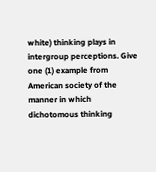white) thinking plays in intergroup perceptions. Give one (1) example from American society of the manner in which dichotomous thinking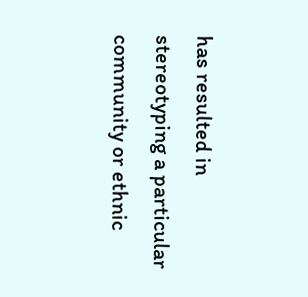has resulted in stereotyping a particular community or ethnic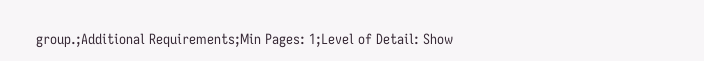group.;Additional Requirements;Min Pages: 1;Level of Detail: Show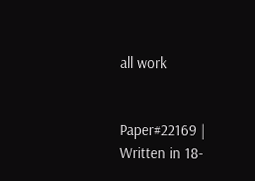all work


Paper#22169 | Written in 18-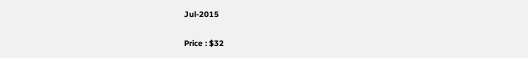Jul-2015

Price : $32